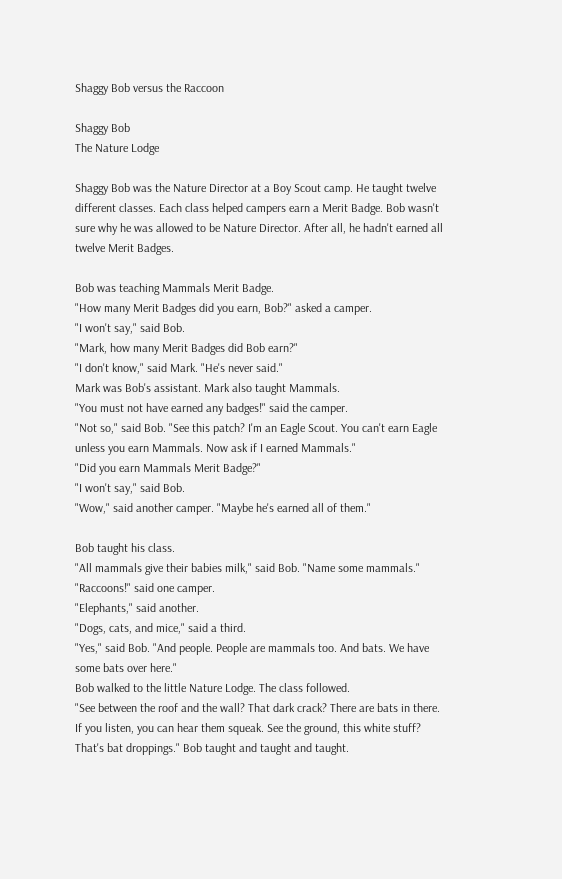Shaggy Bob versus the Raccoon

Shaggy Bob
The Nature Lodge

Shaggy Bob was the Nature Director at a Boy Scout camp. He taught twelve different classes. Each class helped campers earn a Merit Badge. Bob wasn't sure why he was allowed to be Nature Director. After all, he hadn't earned all twelve Merit Badges.

Bob was teaching Mammals Merit Badge.
"How many Merit Badges did you earn, Bob?" asked a camper.
"I won't say," said Bob.
"Mark, how many Merit Badges did Bob earn?"
"I don't know," said Mark. "He's never said."
Mark was Bob's assistant. Mark also taught Mammals.
"You must not have earned any badges!" said the camper.
"Not so," said Bob. "See this patch? I'm an Eagle Scout. You can't earn Eagle unless you earn Mammals. Now ask if I earned Mammals."
"Did you earn Mammals Merit Badge?"
"I won't say," said Bob.
"Wow," said another camper. "Maybe he's earned all of them."

Bob taught his class.
"All mammals give their babies milk," said Bob. "Name some mammals."
"Raccoons!" said one camper.
"Elephants," said another.
"Dogs, cats, and mice," said a third.
"Yes," said Bob. "And people. People are mammals too. And bats. We have some bats over here."
Bob walked to the little Nature Lodge. The class followed.
"See between the roof and the wall? That dark crack? There are bats in there. If you listen, you can hear them squeak. See the ground, this white stuff? That's bat droppings." Bob taught and taught and taught.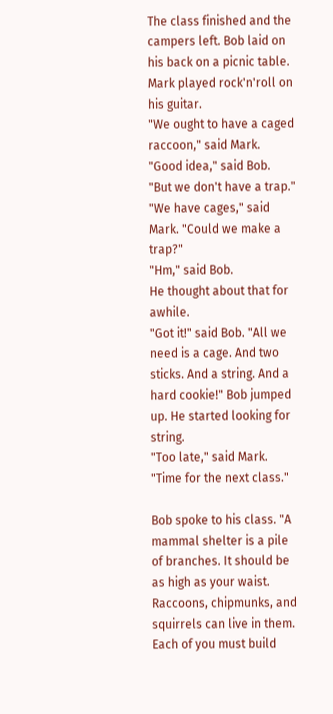The class finished and the campers left. Bob laid on his back on a picnic table. Mark played rock'n'roll on his guitar.
"We ought to have a caged raccoon," said Mark.
"Good idea," said Bob. "But we don't have a trap."
"We have cages," said Mark. "Could we make a trap?"
"Hm," said Bob.
He thought about that for awhile.
"Got it!" said Bob. "All we need is a cage. And two sticks. And a string. And a hard cookie!" Bob jumped up. He started looking for string.
"Too late," said Mark. "Time for the next class."

Bob spoke to his class. "A mammal shelter is a pile of branches. It should be as high as your waist. Raccoons, chipmunks, and squirrels can live in them. Each of you must build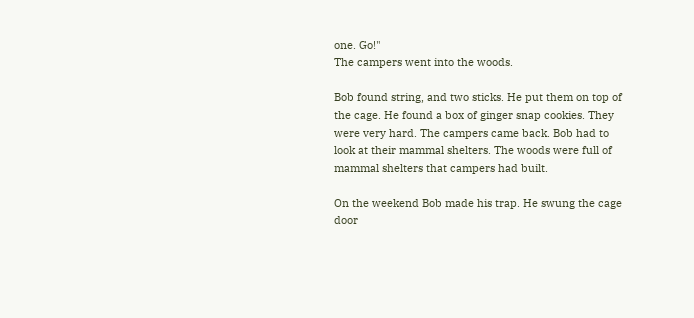one. Go!"
The campers went into the woods.

Bob found string, and two sticks. He put them on top of the cage. He found a box of ginger snap cookies. They were very hard. The campers came back. Bob had to look at their mammal shelters. The woods were full of mammal shelters that campers had built.

On the weekend Bob made his trap. He swung the cage door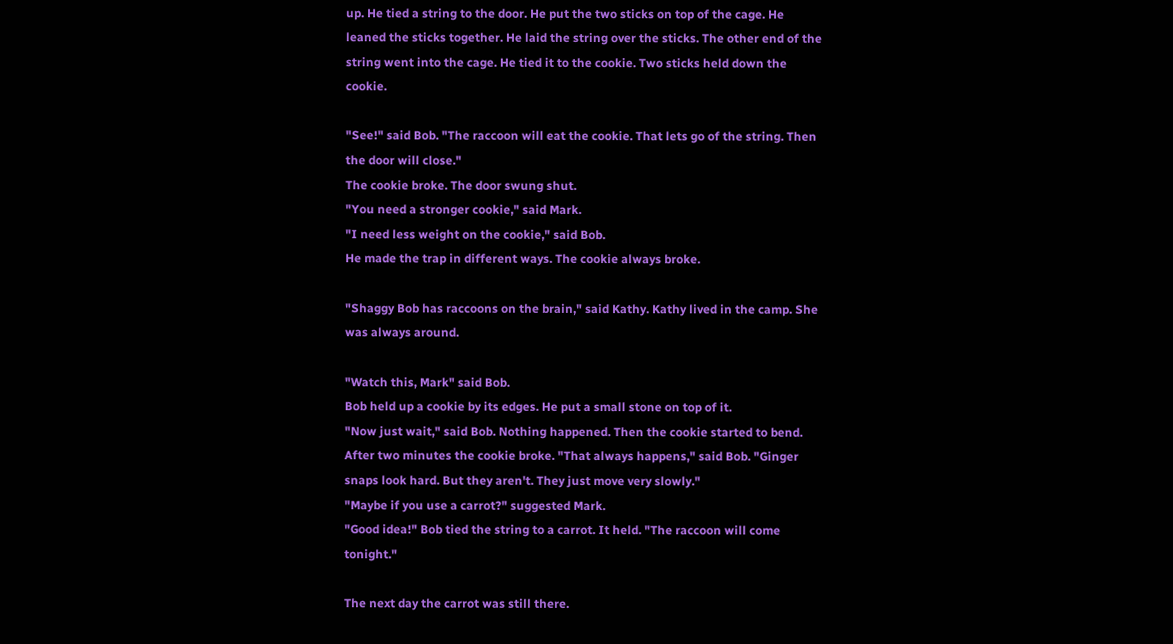up. He tied a string to the door. He put the two sticks on top of the cage. He leaned the sticks together. He laid the string over the sticks. The other end of the string went into the cage. He tied it to the cookie. Two sticks held down the cookie.

"See!" said Bob. "The raccoon will eat the cookie. That lets go of the string. Then the door will close."
The cookie broke. The door swung shut.
"You need a stronger cookie," said Mark.
"I need less weight on the cookie," said Bob.
He made the trap in different ways. The cookie always broke.

"Shaggy Bob has raccoons on the brain," said Kathy. Kathy lived in the camp. She was always around.

"Watch this, Mark" said Bob.
Bob held up a cookie by its edges. He put a small stone on top of it.
"Now just wait," said Bob. Nothing happened. Then the cookie started to bend. After two minutes the cookie broke. "That always happens," said Bob. "Ginger snaps look hard. But they aren't. They just move very slowly."
"Maybe if you use a carrot?" suggested Mark.
"Good idea!" Bob tied the string to a carrot. It held. "The raccoon will come tonight."

The next day the carrot was still there.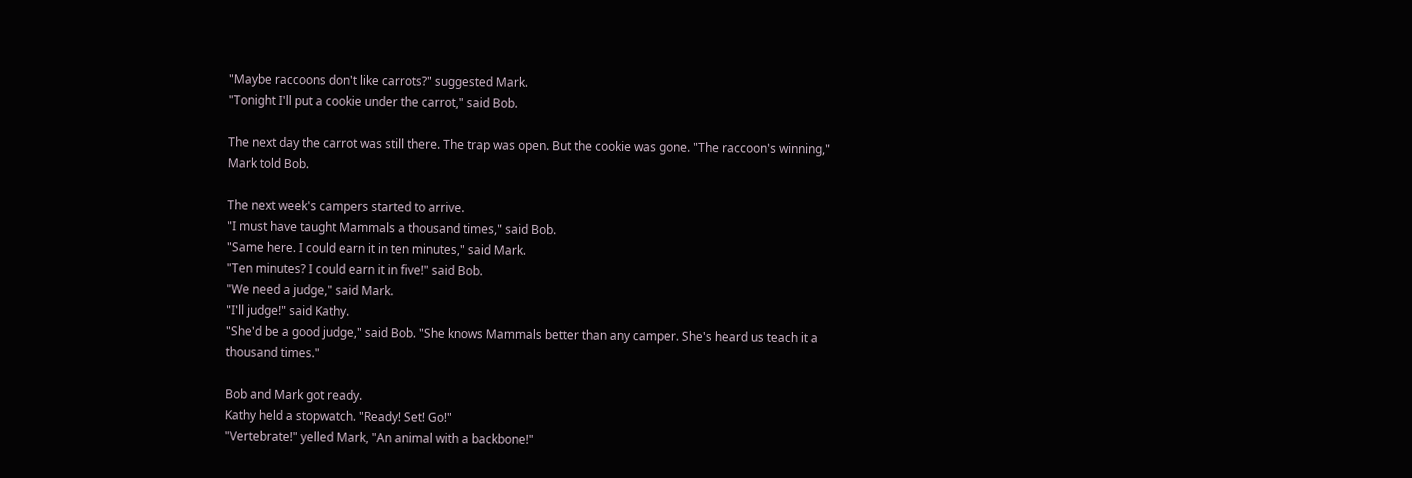"Maybe raccoons don't like carrots?" suggested Mark.
"Tonight I'll put a cookie under the carrot," said Bob.

The next day the carrot was still there. The trap was open. But the cookie was gone. "The raccoon's winning," Mark told Bob.

The next week's campers started to arrive.
"I must have taught Mammals a thousand times," said Bob.
"Same here. I could earn it in ten minutes," said Mark.
"Ten minutes? I could earn it in five!" said Bob.
"We need a judge," said Mark.
"I'll judge!" said Kathy.
"She'd be a good judge," said Bob. "She knows Mammals better than any camper. She's heard us teach it a thousand times."

Bob and Mark got ready.
Kathy held a stopwatch. "Ready! Set! Go!"
"Vertebrate!" yelled Mark, "An animal with a backbone!"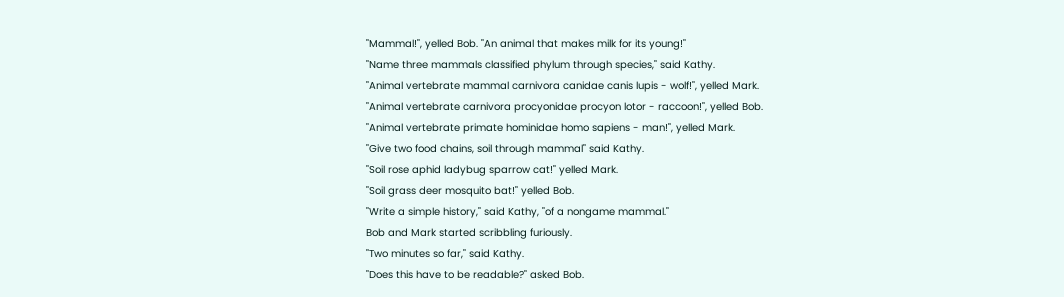"Mammal!", yelled Bob. "An animal that makes milk for its young!"
"Name three mammals classified phylum through species," said Kathy.
"Animal vertebrate mammal carnivora canidae canis lupis - wolf!", yelled Mark.
"Animal vertebrate carnivora procyonidae procyon lotor - raccoon!", yelled Bob.
"Animal vertebrate primate hominidae homo sapiens - man!", yelled Mark.
"Give two food chains, soil through mammal" said Kathy.
"Soil rose aphid ladybug sparrow cat!" yelled Mark.
"Soil grass deer mosquito bat!" yelled Bob.
"Write a simple history," said Kathy, "of a nongame mammal."
Bob and Mark started scribbling furiously.
"Two minutes so far," said Kathy.
"Does this have to be readable?" asked Bob.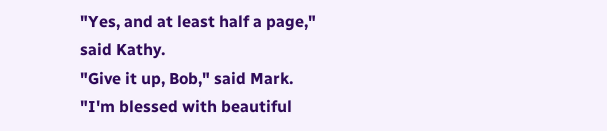"Yes, and at least half a page," said Kathy.
"Give it up, Bob," said Mark. "I'm blessed with beautiful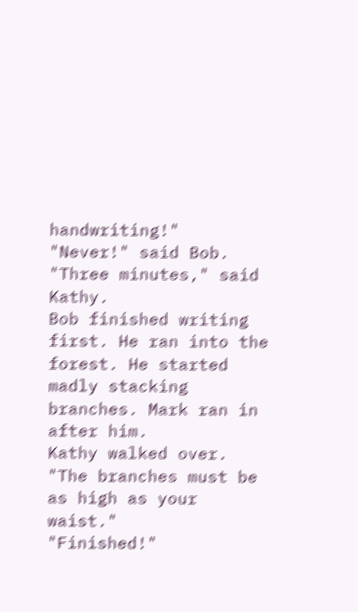handwriting!"
"Never!" said Bob.
"Three minutes," said Kathy.
Bob finished writing first. He ran into the forest. He started madly stacking branches. Mark ran in after him.
Kathy walked over. "The branches must be as high as your waist."
"Finished!"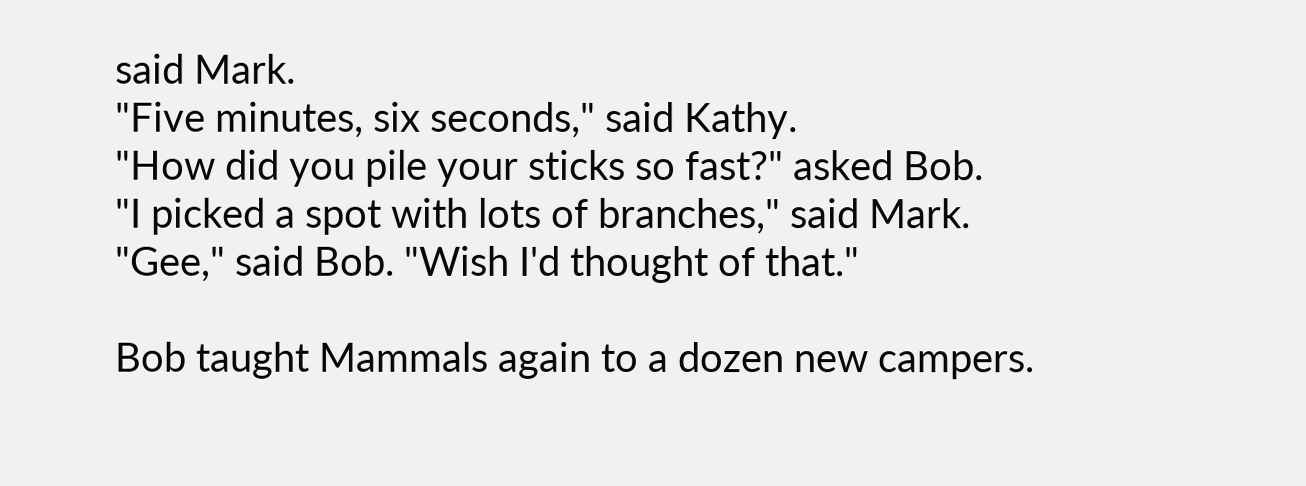said Mark.
"Five minutes, six seconds," said Kathy.
"How did you pile your sticks so fast?" asked Bob.
"I picked a spot with lots of branches," said Mark.
"Gee," said Bob. "Wish I'd thought of that."

Bob taught Mammals again to a dozen new campers.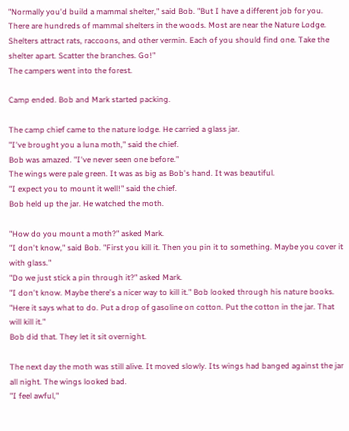"Normally you'd build a mammal shelter," said Bob. "But I have a different job for you. There are hundreds of mammal shelters in the woods. Most are near the Nature Lodge. Shelters attract rats, raccoons, and other vermin. Each of you should find one. Take the shelter apart. Scatter the branches. Go!"
The campers went into the forest.

Camp ended. Bob and Mark started packing.

The camp chief came to the nature lodge. He carried a glass jar.
"I've brought you a luna moth," said the chief.
Bob was amazed. "I've never seen one before."
The wings were pale green. It was as big as Bob's hand. It was beautiful.
"I expect you to mount it well!" said the chief.
Bob held up the jar. He watched the moth.

"How do you mount a moth?" asked Mark.
"I don't know," said Bob. "First you kill it. Then you pin it to something. Maybe you cover it with glass."
"Do we just stick a pin through it?" asked Mark.
"I don't know. Maybe there's a nicer way to kill it." Bob looked through his nature books. "Here it says what to do. Put a drop of gasoline on cotton. Put the cotton in the jar. That will kill it."
Bob did that. They let it sit overnight.

The next day the moth was still alive. It moved slowly. Its wings had banged against the jar all night. The wings looked bad.
"I feel awful,"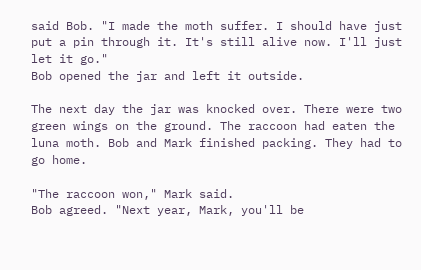said Bob. "I made the moth suffer. I should have just put a pin through it. It's still alive now. I'll just let it go."
Bob opened the jar and left it outside.

The next day the jar was knocked over. There were two green wings on the ground. The raccoon had eaten the luna moth. Bob and Mark finished packing. They had to go home.

"The raccoon won," Mark said.
Bob agreed. "Next year, Mark, you'll be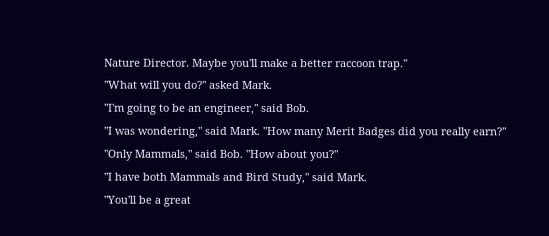Nature Director. Maybe you'll make a better raccoon trap."
"What will you do?" asked Mark.
"I'm going to be an engineer," said Bob.
"I was wondering," said Mark. "How many Merit Badges did you really earn?"
"Only Mammals," said Bob. "How about you?"
"I have both Mammals and Bird Study," said Mark.
"You'll be a great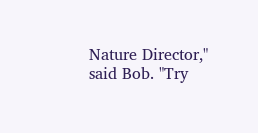Nature Director," said Bob. "Try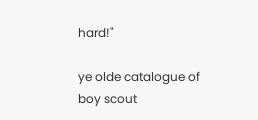hard!"

ye olde catalogue of boy scout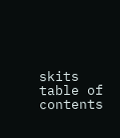skits
table of contents